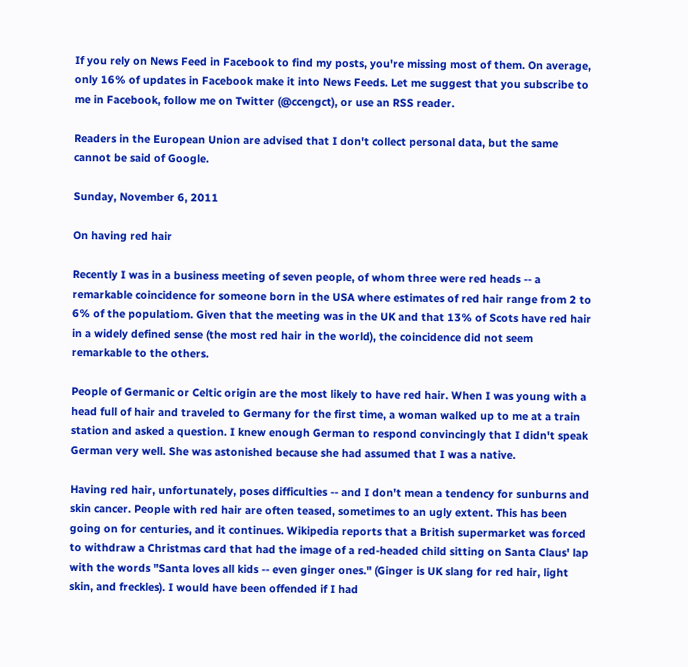If you rely on News Feed in Facebook to find my posts, you're missing most of them. On average, only 16% of updates in Facebook make it into News Feeds. Let me suggest that you subscribe to me in Facebook, follow me on Twitter (@ccengct), or use an RSS reader.

Readers in the European Union are advised that I don't collect personal data, but the same cannot be said of Google.

Sunday, November 6, 2011

On having red hair

Recently I was in a business meeting of seven people, of whom three were red heads -- a remarkable coincidence for someone born in the USA where estimates of red hair range from 2 to 6% of the populatiom. Given that the meeting was in the UK and that 13% of Scots have red hair in a widely defined sense (the most red hair in the world), the coincidence did not seem remarkable to the others.

People of Germanic or Celtic origin are the most likely to have red hair. When I was young with a head full of hair and traveled to Germany for the first time, a woman walked up to me at a train station and asked a question. I knew enough German to respond convincingly that I didn't speak German very well. She was astonished because she had assumed that I was a native.

Having red hair, unfortunately, poses difficulties -- and I don't mean a tendency for sunburns and skin cancer. People with red hair are often teased, sometimes to an ugly extent. This has been going on for centuries, and it continues. Wikipedia reports that a British supermarket was forced to withdraw a Christmas card that had the image of a red-headed child sitting on Santa Claus' lap with the words "Santa loves all kids -- even ginger ones." (Ginger is UK slang for red hair, light skin, and freckles). I would have been offended if I had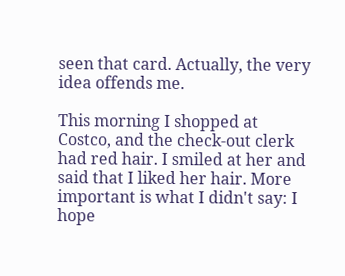seen that card. Actually, the very idea offends me.

This morning I shopped at Costco, and the check-out clerk had red hair. I smiled at her and said that I liked her hair. More important is what I didn't say: I hope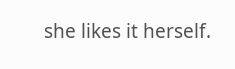she likes it herself.